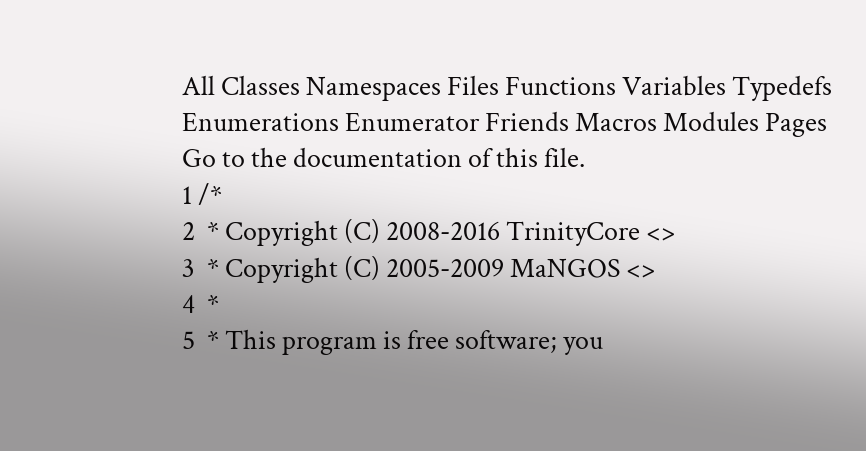All Classes Namespaces Files Functions Variables Typedefs Enumerations Enumerator Friends Macros Modules Pages
Go to the documentation of this file.
1 /*
2  * Copyright (C) 2008-2016 TrinityCore <>
3  * Copyright (C) 2005-2009 MaNGOS <>
4  *
5  * This program is free software; you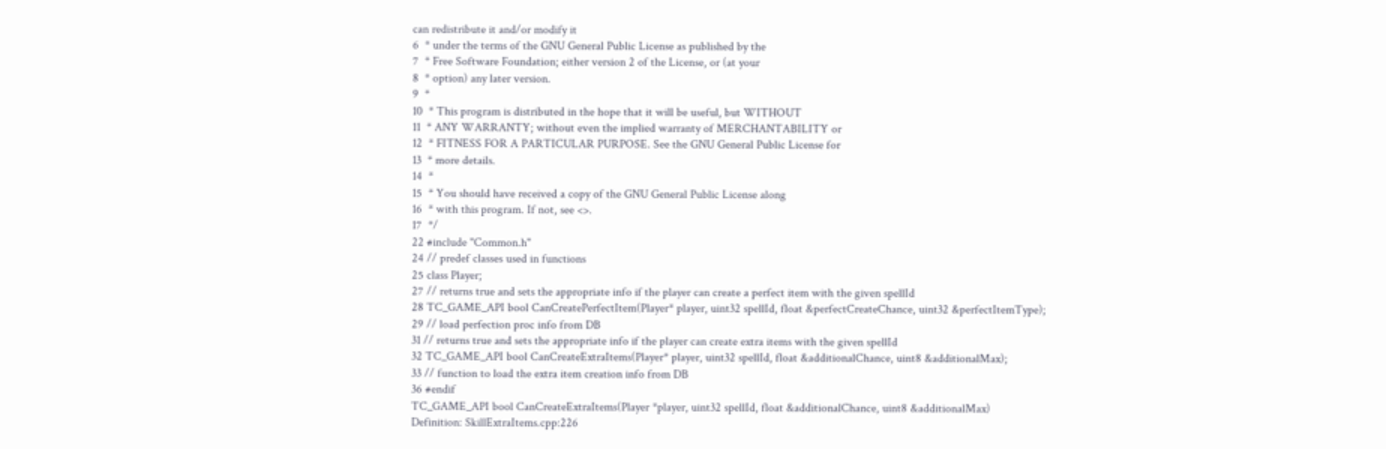can redistribute it and/or modify it
6  * under the terms of the GNU General Public License as published by the
7  * Free Software Foundation; either version 2 of the License, or (at your
8  * option) any later version.
9  *
10  * This program is distributed in the hope that it will be useful, but WITHOUT
11  * ANY WARRANTY; without even the implied warranty of MERCHANTABILITY or
12  * FITNESS FOR A PARTICULAR PURPOSE. See the GNU General Public License for
13  * more details.
14  *
15  * You should have received a copy of the GNU General Public License along
16  * with this program. If not, see <>.
17  */
22 #include "Common.h"
24 // predef classes used in functions
25 class Player;
27 // returns true and sets the appropriate info if the player can create a perfect item with the given spellId
28 TC_GAME_API bool CanCreatePerfectItem(Player* player, uint32 spellId, float &perfectCreateChance, uint32 &perfectItemType);
29 // load perfection proc info from DB
31 // returns true and sets the appropriate info if the player can create extra items with the given spellId
32 TC_GAME_API bool CanCreateExtraItems(Player* player, uint32 spellId, float &additionalChance, uint8 &additionalMax);
33 // function to load the extra item creation info from DB
36 #endif
TC_GAME_API bool CanCreateExtraItems(Player *player, uint32 spellId, float &additionalChance, uint8 &additionalMax)
Definition: SkillExtraItems.cpp:226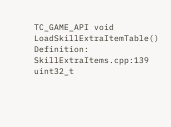TC_GAME_API void LoadSkillExtraItemTable()
Definition: SkillExtraItems.cpp:139
uint32_t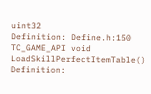uint32
Definition: Define.h:150
TC_GAME_API void LoadSkillPerfectItemTable()
Definition: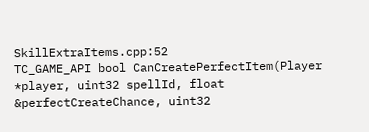SkillExtraItems.cpp:52
TC_GAME_API bool CanCreatePerfectItem(Player *player, uint32 spellId, float &perfectCreateChance, uint32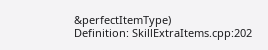&perfectItemType)
Definition: SkillExtraItems.cpp:202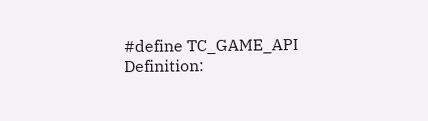#define TC_GAME_API
Definition: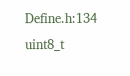Define.h:134
uint8_t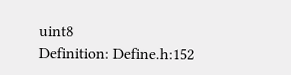uint8
Definition: Define.h:152